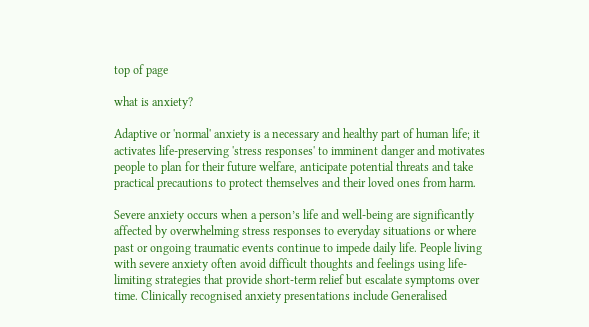top of page

what is anxiety?

Adaptive or 'normal' anxiety is a necessary and healthy part of human life; it activates life-preserving 'stress responses' to imminent danger and motivates people to plan for their future welfare, anticipate potential threats and take practical precautions to protect themselves and their loved ones from harm.

Severe anxiety occurs when a person’s life and well-being are significantly affected by overwhelming stress responses to everyday situations or where past or ongoing traumatic events continue to impede daily life. People living with severe anxiety often avoid difficult thoughts and feelings using life-limiting strategies that provide short-term relief but escalate symptoms over time. Clinically recognised anxiety presentations include Generalised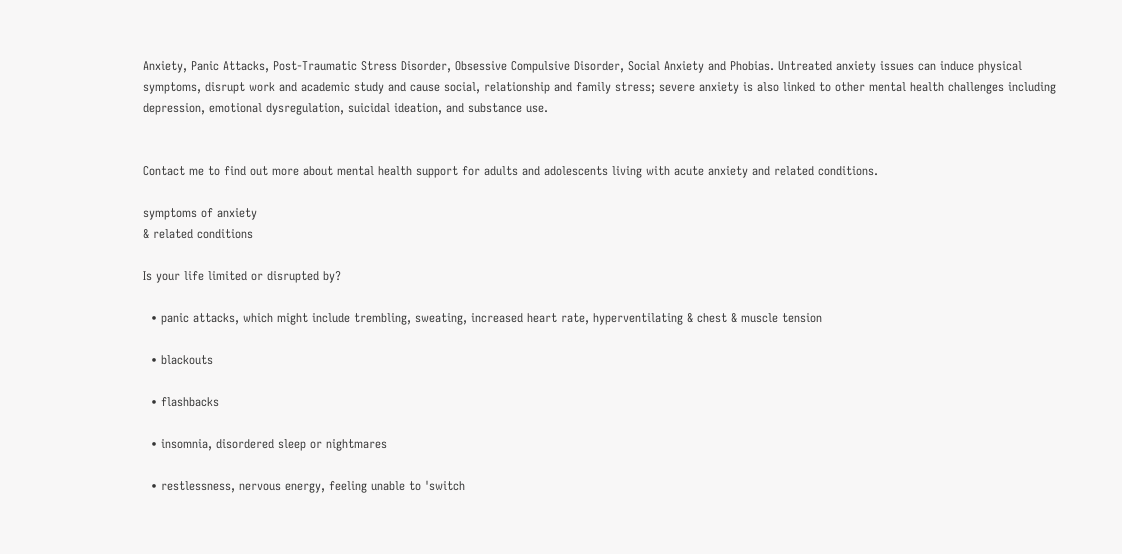Anxiety, Panic Attacks, Post-Traumatic Stress Disorder, Obsessive Compulsive Disorder, Social Anxiety and Phobias. Untreated anxiety issues can induce physical symptoms, disrupt work and academic study and cause social, relationship and family stress; severe anxiety is also linked to other mental health challenges including depression, emotional dysregulation, suicidal ideation, and substance use.


Contact me to find out more about mental health support for adults and adolescents living with acute anxiety and related conditions.

symptoms of anxiety
& related conditions

Is your life limited or disrupted by?

  • panic attacks, which might include trembling, sweating, increased heart rate, hyperventilating & chest & muscle tension

  • blackouts

  • flashbacks

  • insomnia, disordered sleep or nightmares

  • restlessness, nervous energy, feeling unable to 'switch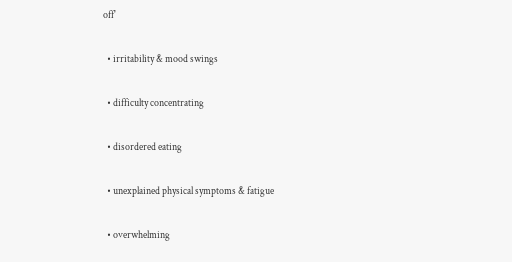off'

  • irritability & mood swings

  • difficulty concentrating

  • disordered eating

  • unexplained physical symptoms & fatigue

  • overwhelming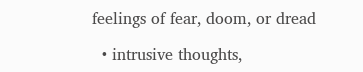feelings of fear, doom, or dread

  • intrusive thoughts,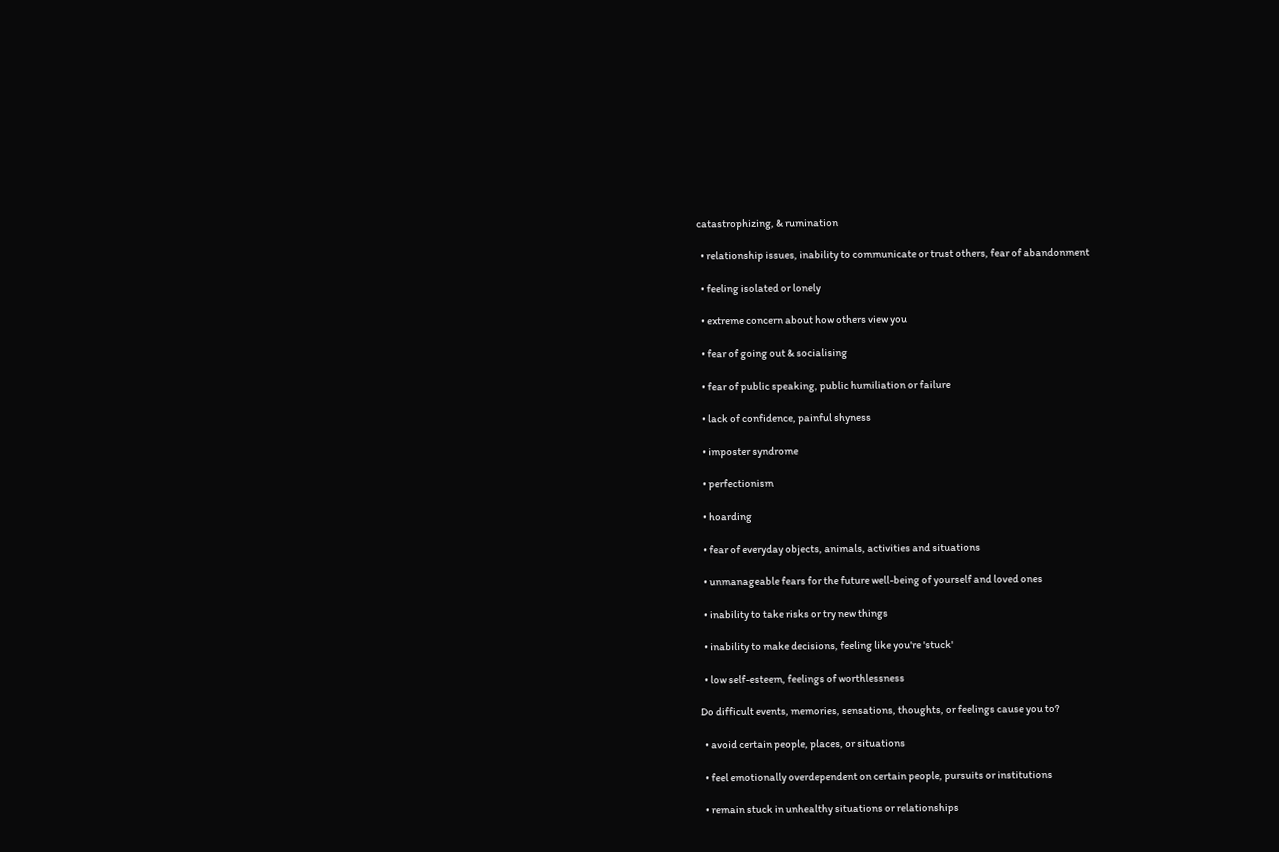catastrophizing, & rumination

  • relationship issues, inability to communicate or trust others, fear of abandonment

  • feeling isolated or lonely

  • extreme concern about how others view you

  • fear of going out & socialising

  • fear of public speaking, public humiliation or failure

  • lack of confidence, painful shyness

  • imposter syndrome

  • perfectionism

  • hoarding

  • fear of everyday objects, animals, activities and situations

  • unmanageable fears for the future well-being of yourself and loved ones

  • inability to take risks or try new things

  • inability to make decisions, feeling like you're 'stuck'

  • low self-esteem, feelings of worthlessness

Do difficult events, memories, sensations, thoughts, or feelings cause you to?

  • avoid certain people, places, or situations

  • feel emotionally overdependent on certain people, pursuits or institutions

  • remain stuck in unhealthy situations or relationships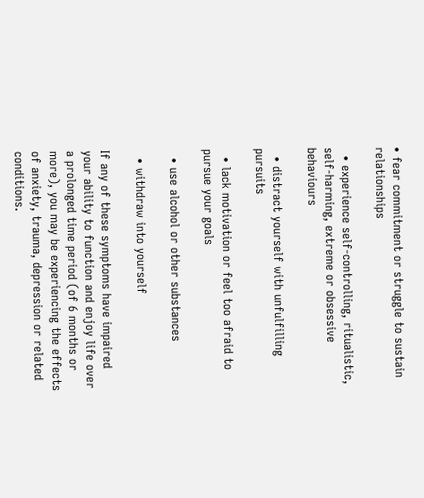• fear commitment or struggle to sustain relationships

  • experience self-controlling, ritualistic, self-harming, extreme or obsessive behaviours

  • distract yourself with unfulfilling pursuits

  • lack motivation or feel too afraid to pursue your goals

  • use alcohol or other substances

  • withdraw into yourself

If any of these symptoms have impaired your ability to function and enjoy life over a prolonged time period (of 6 months or more), you may be experiencing the effects of anxiety, trauma, depression or related conditions.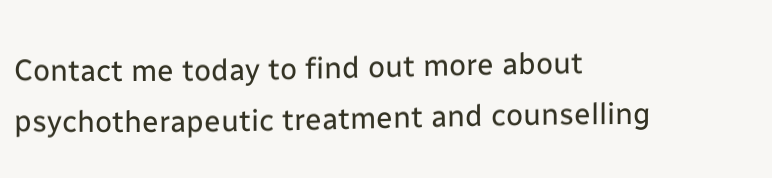Contact me today to find out more about psychotherapeutic treatment and counselling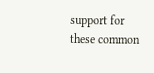support for these common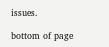issues.

bottom of page